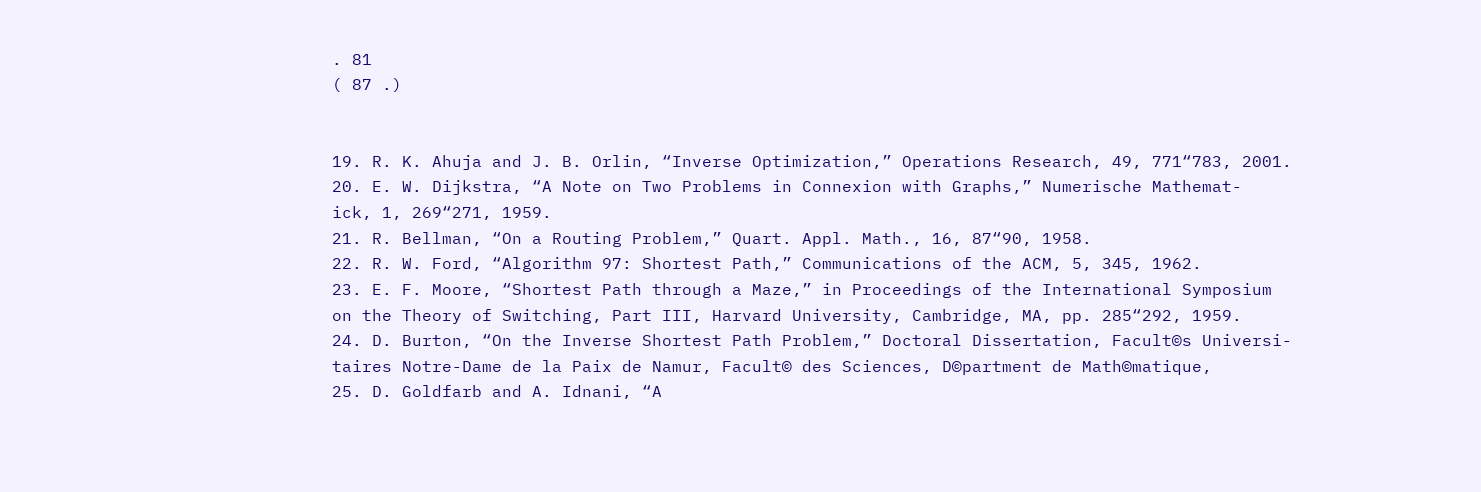. 81
( 87 .)


19. R. K. Ahuja and J. B. Orlin, “Inverse Optimization,” Operations Research, 49, 771“783, 2001.
20. E. W. Dijkstra, “A Note on Two Problems in Connexion with Graphs,” Numerische Mathemat-
ick, 1, 269“271, 1959.
21. R. Bellman, “On a Routing Problem,” Quart. Appl. Math., 16, 87“90, 1958.
22. R. W. Ford, “Algorithm 97: Shortest Path,” Communications of the ACM, 5, 345, 1962.
23. E. F. Moore, “Shortest Path through a Maze,” in Proceedings of the International Symposium
on the Theory of Switching, Part III, Harvard University, Cambridge, MA, pp. 285“292, 1959.
24. D. Burton, “On the Inverse Shortest Path Problem,” Doctoral Dissertation, Facult©s Universi-
taires Notre-Dame de la Paix de Namur, Facult© des Sciences, D©partment de Math©matique,
25. D. Goldfarb and A. Idnani, “A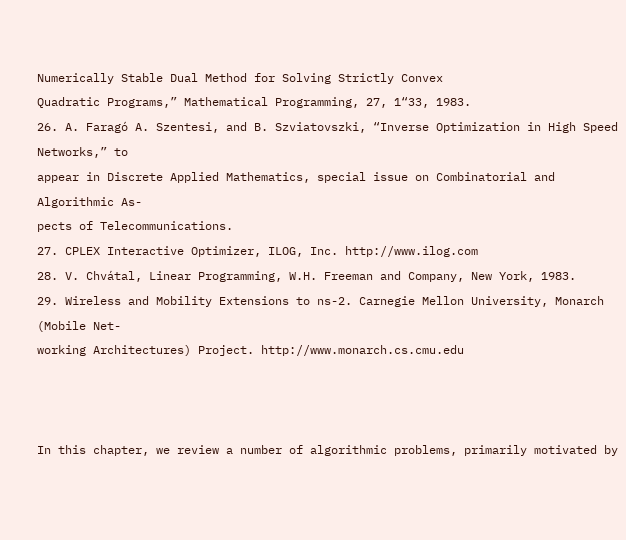Numerically Stable Dual Method for Solving Strictly Convex
Quadratic Programs,” Mathematical Programming, 27, 1“33, 1983.
26. A. Faragó A. Szentesi, and B. Szviatovszki, “Inverse Optimization in High Speed Networks,” to
appear in Discrete Applied Mathematics, special issue on Combinatorial and Algorithmic As-
pects of Telecommunications.
27. CPLEX Interactive Optimizer, ILOG, Inc. http://www.ilog.com
28. V. Chvátal, Linear Programming, W.H. Freeman and Company, New York, 1983.
29. Wireless and Mobility Extensions to ns-2. Carnegie Mellon University, Monarch (Mobile Net-
working Architectures) Project. http://www.monarch.cs.cmu.edu



In this chapter, we review a number of algorithmic problems, primarily motivated by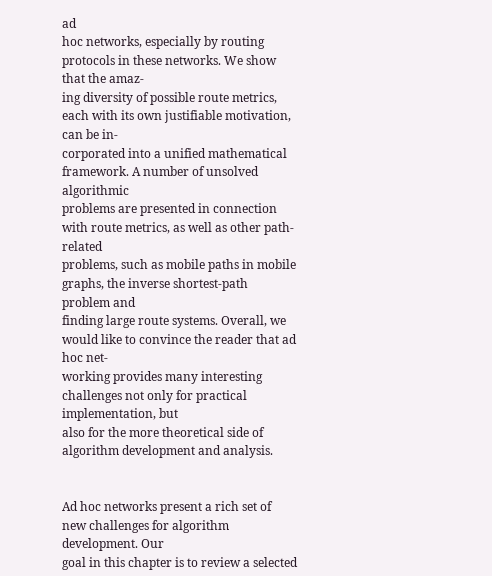ad
hoc networks, especially by routing protocols in these networks. We show that the amaz-
ing diversity of possible route metrics, each with its own justifiable motivation, can be in-
corporated into a unified mathematical framework. A number of unsolved algorithmic
problems are presented in connection with route metrics, as well as other path-related
problems, such as mobile paths in mobile graphs, the inverse shortest-path problem and
finding large route systems. Overall, we would like to convince the reader that ad hoc net-
working provides many interesting challenges not only for practical implementation, but
also for the more theoretical side of algorithm development and analysis.


Ad hoc networks present a rich set of new challenges for algorithm development. Our
goal in this chapter is to review a selected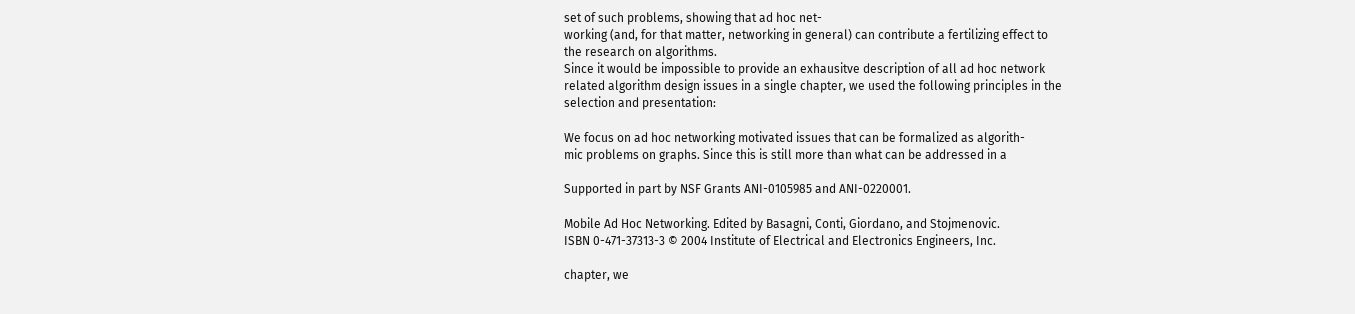set of such problems, showing that ad hoc net-
working (and, for that matter, networking in general) can contribute a fertilizing effect to
the research on algorithms.
Since it would be impossible to provide an exhausitve description of all ad hoc network
related algorithm design issues in a single chapter, we used the following principles in the
selection and presentation:

We focus on ad hoc networking motivated issues that can be formalized as algorith-
mic problems on graphs. Since this is still more than what can be addressed in a

Supported in part by NSF Grants ANI-0105985 and ANI-0220001.

Mobile Ad Hoc Networking. Edited by Basagni, Conti, Giordano, and Stojmenovic.
ISBN 0-471-37313-3 © 2004 Institute of Electrical and Electronics Engineers, Inc.

chapter, we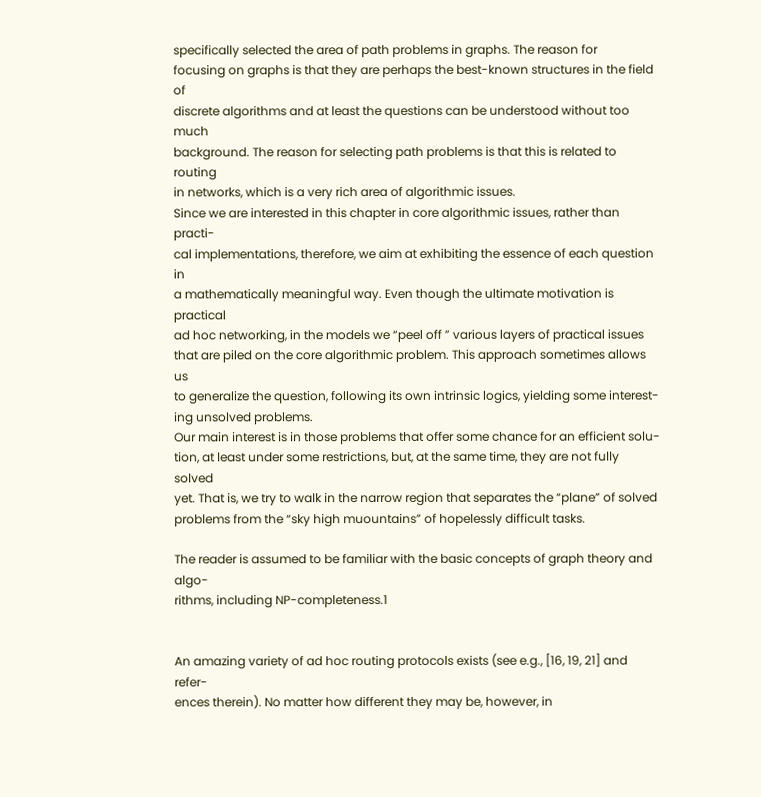specifically selected the area of path problems in graphs. The reason for
focusing on graphs is that they are perhaps the best-known structures in the field of
discrete algorithms and at least the questions can be understood without too much
background. The reason for selecting path problems is that this is related to routing
in networks, which is a very rich area of algorithmic issues.
Since we are interested in this chapter in core algorithmic issues, rather than practi-
cal implementations, therefore, we aim at exhibiting the essence of each question in
a mathematically meaningful way. Even though the ultimate motivation is practical
ad hoc networking, in the models we “peel off ” various layers of practical issues
that are piled on the core algorithmic problem. This approach sometimes allows us
to generalize the question, following its own intrinsic logics, yielding some interest-
ing unsolved problems.
Our main interest is in those problems that offer some chance for an efficient solu-
tion, at least under some restrictions, but, at the same time, they are not fully solved
yet. That is, we try to walk in the narrow region that separates the “plane” of solved
problems from the “sky high muountains” of hopelessly difficult tasks.

The reader is assumed to be familiar with the basic concepts of graph theory and algo-
rithms, including NP-completeness.1


An amazing variety of ad hoc routing protocols exists (see e.g., [16, 19, 21] and refer-
ences therein). No matter how different they may be, however, in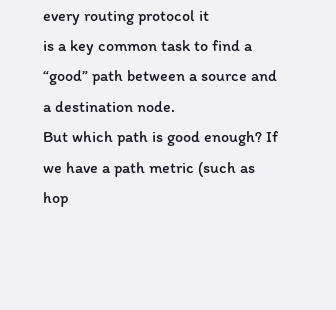every routing protocol it
is a key common task to find a “good” path between a source and a destination node.
But which path is good enough? If we have a path metric (such as hop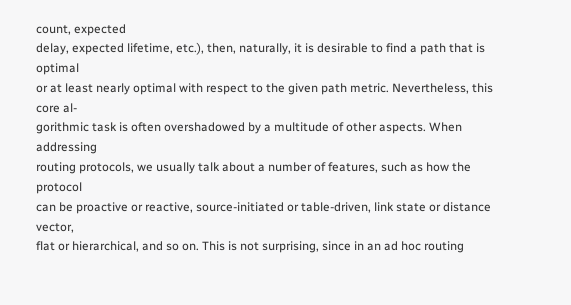count, expected
delay, expected lifetime, etc.), then, naturally, it is desirable to find a path that is optimal
or at least nearly optimal with respect to the given path metric. Nevertheless, this core al-
gorithmic task is often overshadowed by a multitude of other aspects. When addressing
routing protocols, we usually talk about a number of features, such as how the protocol
can be proactive or reactive, source-initiated or table-driven, link state or distance vector,
flat or hierarchical, and so on. This is not surprising, since in an ad hoc routing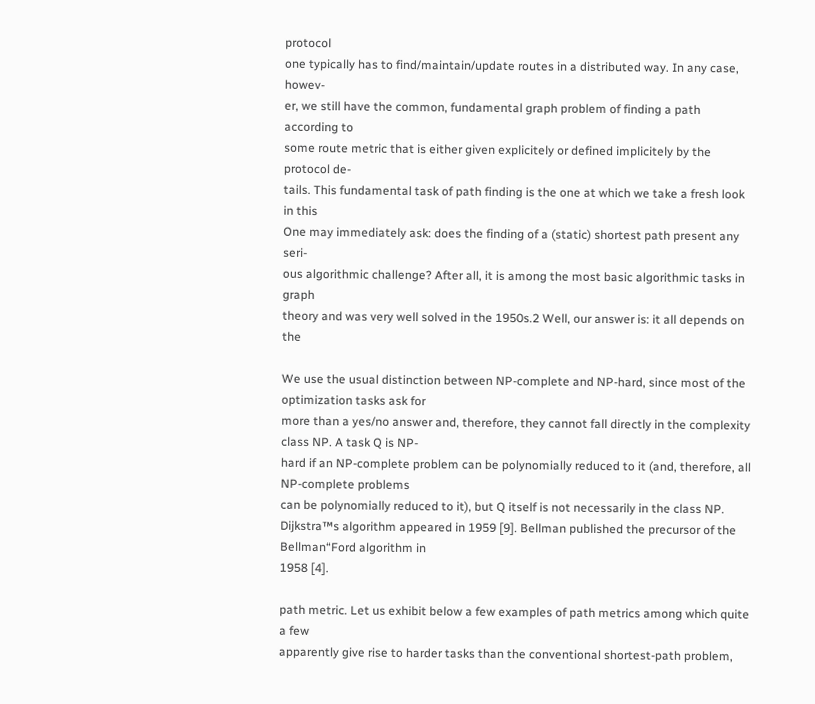protocol
one typically has to find/maintain/update routes in a distributed way. In any case, howev-
er, we still have the common, fundamental graph problem of finding a path according to
some route metric that is either given explicitely or defined implicitely by the protocol de-
tails. This fundamental task of path finding is the one at which we take a fresh look in this
One may immediately ask: does the finding of a (static) shortest path present any seri-
ous algorithmic challenge? After all, it is among the most basic algorithmic tasks in graph
theory and was very well solved in the 1950s.2 Well, our answer is: it all depends on the

We use the usual distinction between NP-complete and NP-hard, since most of the optimization tasks ask for
more than a yes/no answer and, therefore, they cannot fall directly in the complexity class NP. A task Q is NP-
hard if an NP-complete problem can be polynomially reduced to it (and, therefore, all NP-complete problems
can be polynomially reduced to it), but Q itself is not necessarily in the class NP.
Dijkstra™s algorithm appeared in 1959 [9]. Bellman published the precursor of the Bellman“Ford algorithm in
1958 [4].

path metric. Let us exhibit below a few examples of path metrics among which quite a few
apparently give rise to harder tasks than the conventional shortest-path problem,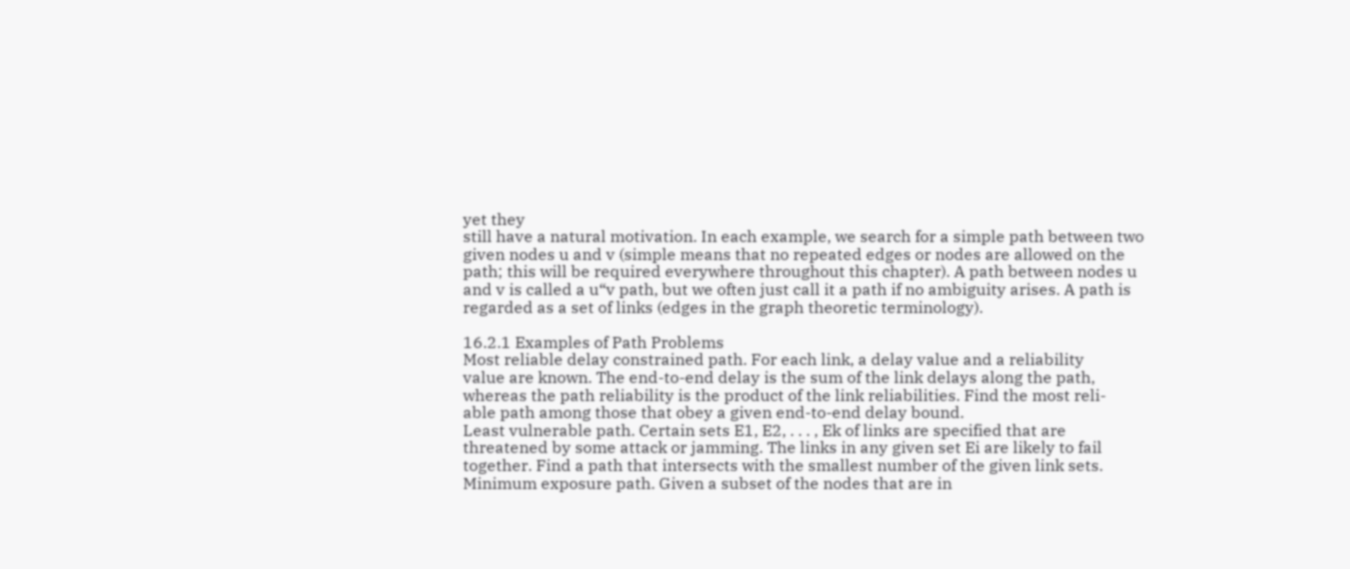yet they
still have a natural motivation. In each example, we search for a simple path between two
given nodes u and v (simple means that no repeated edges or nodes are allowed on the
path; this will be required everywhere throughout this chapter). A path between nodes u
and v is called a u“v path, but we often just call it a path if no ambiguity arises. A path is
regarded as a set of links (edges in the graph theoretic terminology).

16.2.1 Examples of Path Problems
Most reliable delay constrained path. For each link, a delay value and a reliability
value are known. The end-to-end delay is the sum of the link delays along the path,
whereas the path reliability is the product of the link reliabilities. Find the most reli-
able path among those that obey a given end-to-end delay bound.
Least vulnerable path. Certain sets E1, E2, . . . , Ek of links are specified that are
threatened by some attack or jamming. The links in any given set Ei are likely to fail
together. Find a path that intersects with the smallest number of the given link sets.
Minimum exposure path. Given a subset of the nodes that are in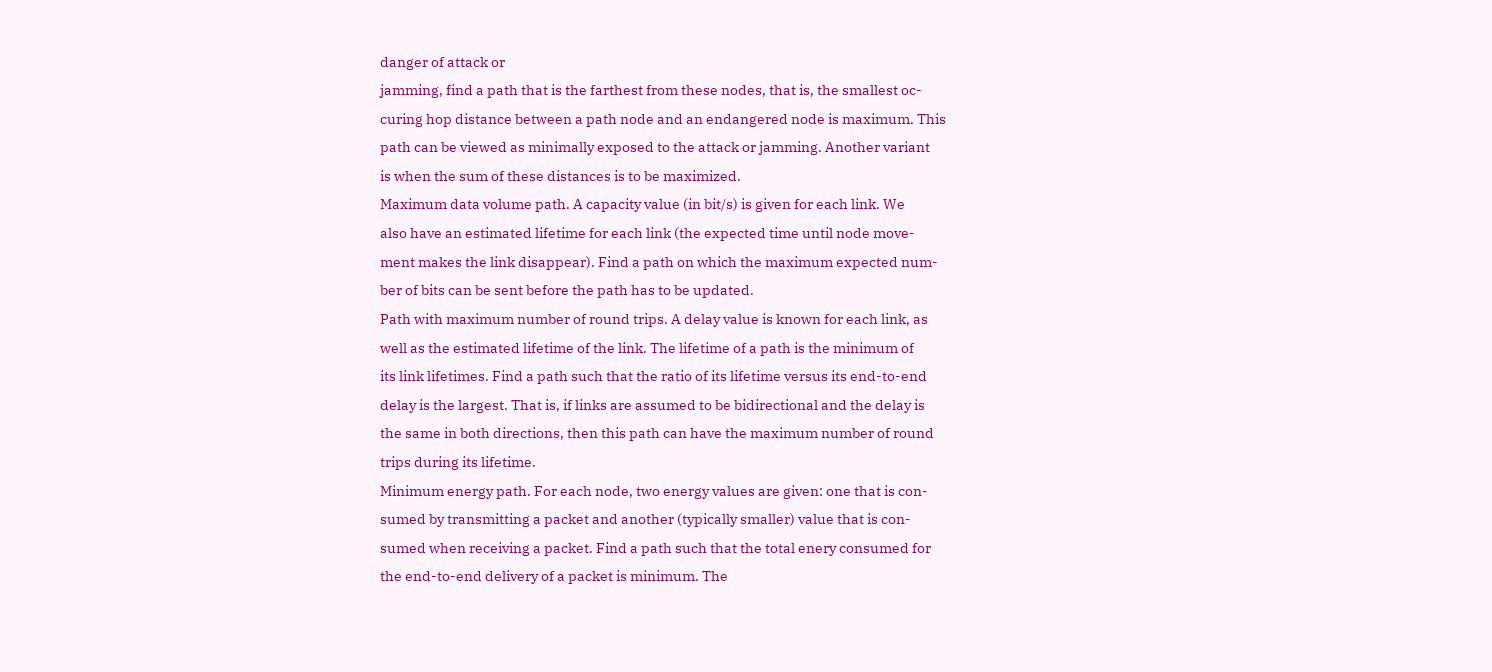danger of attack or
jamming, find a path that is the farthest from these nodes, that is, the smallest oc-
curing hop distance between a path node and an endangered node is maximum. This
path can be viewed as minimally exposed to the attack or jamming. Another variant
is when the sum of these distances is to be maximized.
Maximum data volume path. A capacity value (in bit/s) is given for each link. We
also have an estimated lifetime for each link (the expected time until node move-
ment makes the link disappear). Find a path on which the maximum expected num-
ber of bits can be sent before the path has to be updated.
Path with maximum number of round trips. A delay value is known for each link, as
well as the estimated lifetime of the link. The lifetime of a path is the minimum of
its link lifetimes. Find a path such that the ratio of its lifetime versus its end-to-end
delay is the largest. That is, if links are assumed to be bidirectional and the delay is
the same in both directions, then this path can have the maximum number of round
trips during its lifetime.
Minimum energy path. For each node, two energy values are given: one that is con-
sumed by transmitting a packet and another (typically smaller) value that is con-
sumed when receiving a packet. Find a path such that the total enery consumed for
the end-to-end delivery of a packet is minimum. The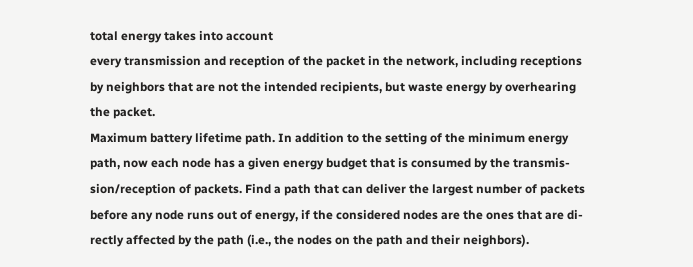total energy takes into account
every transmission and reception of the packet in the network, including receptions
by neighbors that are not the intended recipients, but waste energy by overhearing
the packet.
Maximum battery lifetime path. In addition to the setting of the minimum energy
path, now each node has a given energy budget that is consumed by the transmis-
sion/reception of packets. Find a path that can deliver the largest number of packets
before any node runs out of energy, if the considered nodes are the ones that are di-
rectly affected by the path (i.e., the nodes on the path and their neighbors).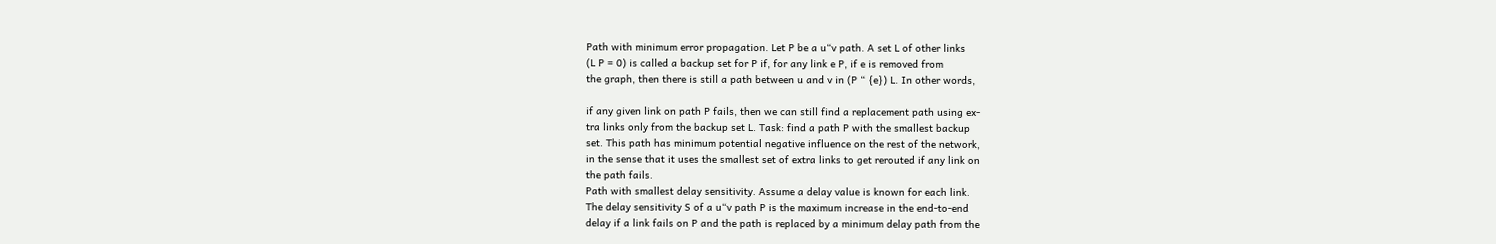Path with minimum error propagation. Let P be a u“v path. A set L of other links
(L P = 0) is called a backup set for P if, for any link e P, if e is removed from
the graph, then there is still a path between u and v in (P “ {e}) L. In other words,

if any given link on path P fails, then we can still find a replacement path using ex-
tra links only from the backup set L. Task: find a path P with the smallest backup
set. This path has minimum potential negative influence on the rest of the network,
in the sense that it uses the smallest set of extra links to get rerouted if any link on
the path fails.
Path with smallest delay sensitivity. Assume a delay value is known for each link.
The delay sensitivity S of a u“v path P is the maximum increase in the end-to-end
delay if a link fails on P and the path is replaced by a minimum delay path from the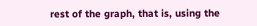rest of the graph, that is, using the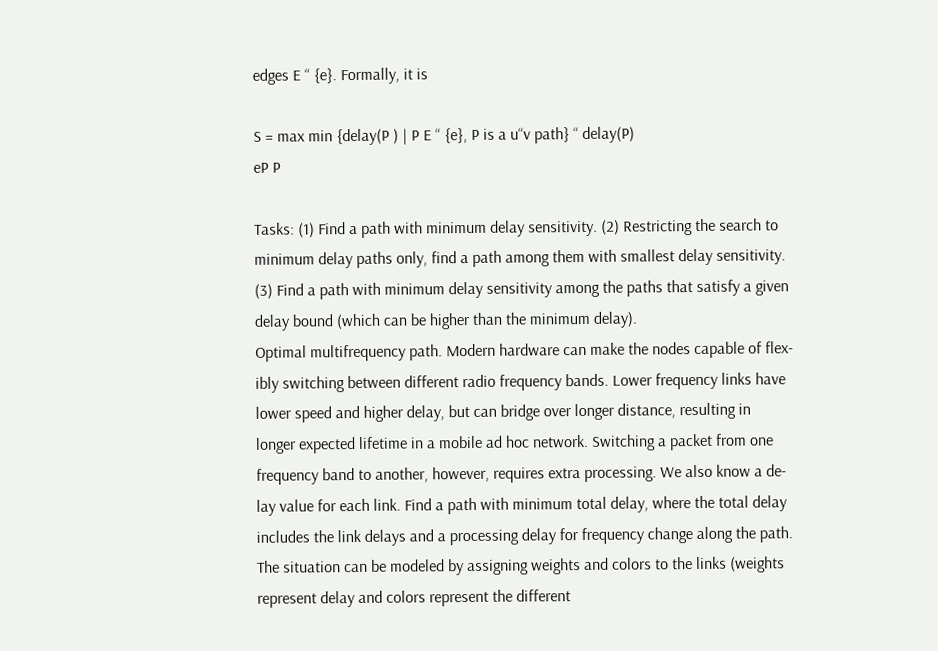edges E “ {e}. Formally, it is

S = max min {delay(P ) | P E “ {e}, P is a u“v path} “ delay(P)
eP P

Tasks: (1) Find a path with minimum delay sensitivity. (2) Restricting the search to
minimum delay paths only, find a path among them with smallest delay sensitivity.
(3) Find a path with minimum delay sensitivity among the paths that satisfy a given
delay bound (which can be higher than the minimum delay).
Optimal multifrequency path. Modern hardware can make the nodes capable of flex-
ibly switching between different radio frequency bands. Lower frequency links have
lower speed and higher delay, but can bridge over longer distance, resulting in
longer expected lifetime in a mobile ad hoc network. Switching a packet from one
frequency band to another, however, requires extra processing. We also know a de-
lay value for each link. Find a path with minimum total delay, where the total delay
includes the link delays and a processing delay for frequency change along the path.
The situation can be modeled by assigning weights and colors to the links (weights
represent delay and colors represent the different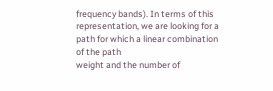frequency bands). In terms of this
representation, we are looking for a path for which a linear combination of the path
weight and the number of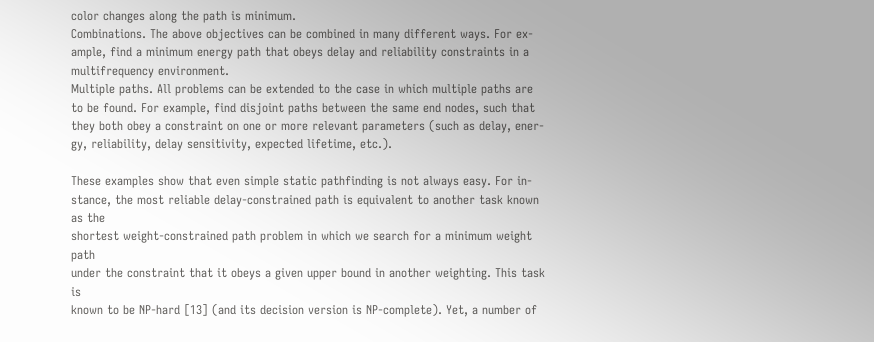color changes along the path is minimum.
Combinations. The above objectives can be combined in many different ways. For ex-
ample, find a minimum energy path that obeys delay and reliability constraints in a
multifrequency environment.
Multiple paths. All problems can be extended to the case in which multiple paths are
to be found. For example, find disjoint paths between the same end nodes, such that
they both obey a constraint on one or more relevant parameters (such as delay, ener-
gy, reliability, delay sensitivity, expected lifetime, etc.).

These examples show that even simple static pathfinding is not always easy. For in-
stance, the most reliable delay-constrained path is equivalent to another task known as the
shortest weight-constrained path problem in which we search for a minimum weight path
under the constraint that it obeys a given upper bound in another weighting. This task is
known to be NP-hard [13] (and its decision version is NP-complete). Yet, a number of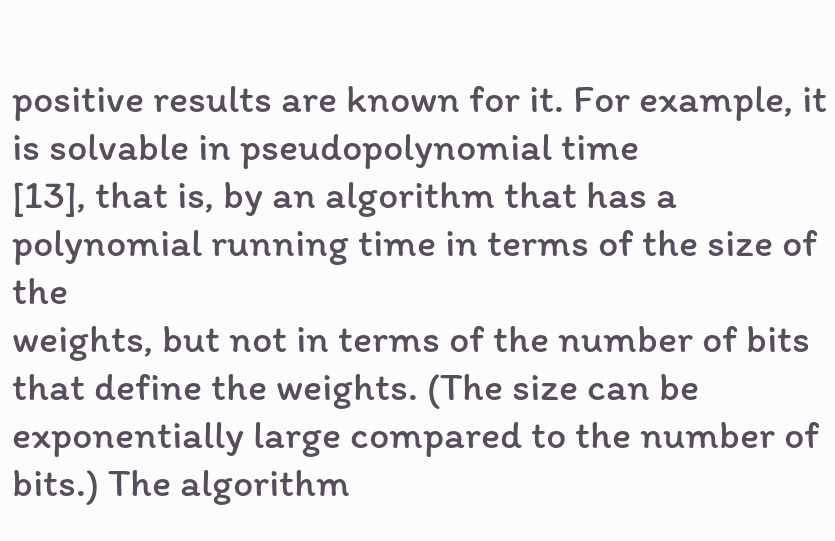positive results are known for it. For example, it is solvable in pseudopolynomial time
[13], that is, by an algorithm that has a polynomial running time in terms of the size of the
weights, but not in terms of the number of bits that define the weights. (The size can be
exponentially large compared to the number of bits.) The algorithm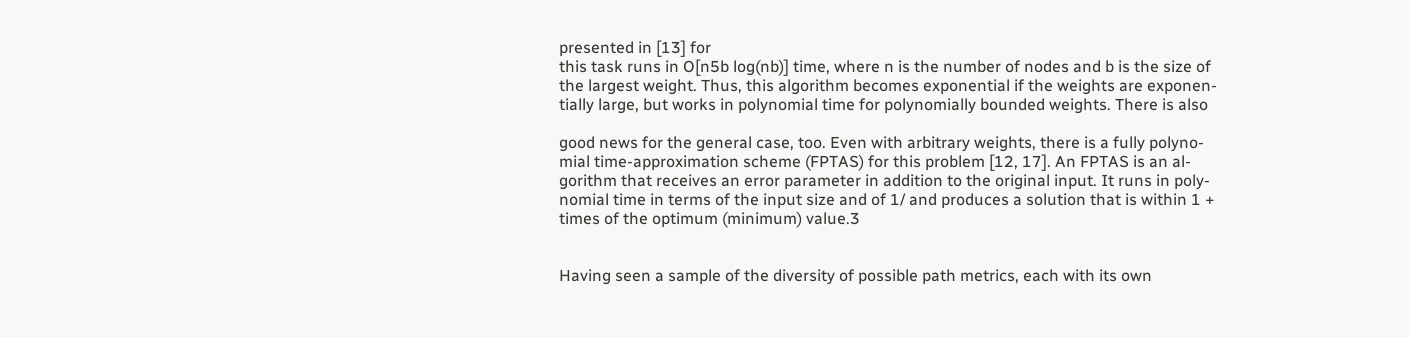presented in [13] for
this task runs in O[n5b log(nb)] time, where n is the number of nodes and b is the size of
the largest weight. Thus, this algorithm becomes exponential if the weights are exponen-
tially large, but works in polynomial time for polynomially bounded weights. There is also

good news for the general case, too. Even with arbitrary weights, there is a fully polyno-
mial time-approximation scheme (FPTAS) for this problem [12, 17]. An FPTAS is an al-
gorithm that receives an error parameter in addition to the original input. It runs in poly-
nomial time in terms of the input size and of 1/ and produces a solution that is within 1 +
times of the optimum (minimum) value.3


Having seen a sample of the diversity of possible path metrics, each with its own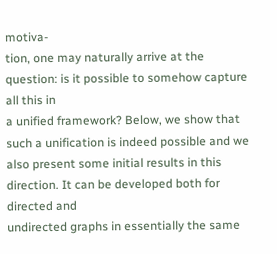motiva-
tion, one may naturally arrive at the question: is it possible to somehow capture all this in
a unified framework? Below, we show that such a unification is indeed possible and we
also present some initial results in this direction. It can be developed both for directed and
undirected graphs in essentially the same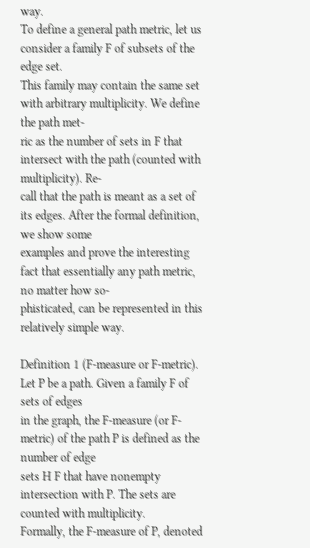way.
To define a general path metric, let us consider a family F of subsets of the edge set.
This family may contain the same set with arbitrary multiplicity. We define the path met-
ric as the number of sets in F that intersect with the path (counted with multiplicity). Re-
call that the path is meant as a set of its edges. After the formal definition, we show some
examples and prove the interesting fact that essentially any path metric, no matter how so-
phisticated, can be represented in this relatively simple way.

Definition 1 (F-measure or F-metric). Let P be a path. Given a family F of sets of edges
in the graph, the F-measure (or F-metric) of the path P is defined as the number of edge
sets H F that have nonempty intersection with P. The sets are counted with multiplicity.
Formally, the F-measure of P, denoted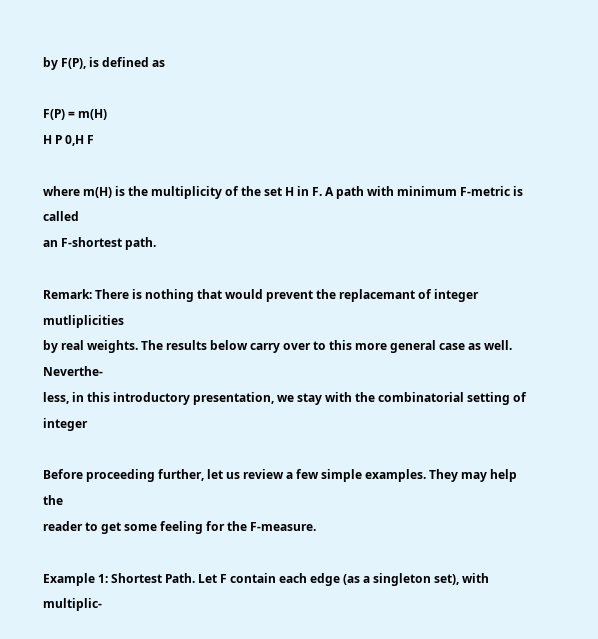by F(P), is defined as

F(P) = m(H)
H P 0,H F

where m(H) is the multiplicity of the set H in F. A path with minimum F-metric is called
an F-shortest path.

Remark: There is nothing that would prevent the replacemant of integer mutliplicities
by real weights. The results below carry over to this more general case as well. Neverthe-
less, in this introductory presentation, we stay with the combinatorial setting of integer

Before proceeding further, let us review a few simple examples. They may help the
reader to get some feeling for the F-measure.

Example 1: Shortest Path. Let F contain each edge (as a singleton set), with multiplic-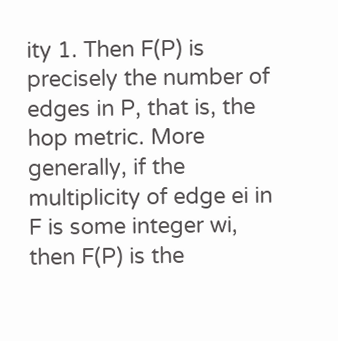ity 1. Then F(P) is precisely the number of edges in P, that is, the hop metric. More
generally, if the multiplicity of edge ei in F is some integer wi, then F(P) is the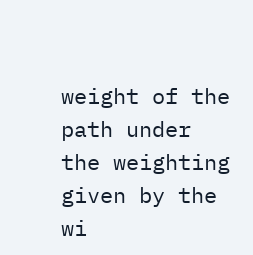weight of the path under the weighting given by the wi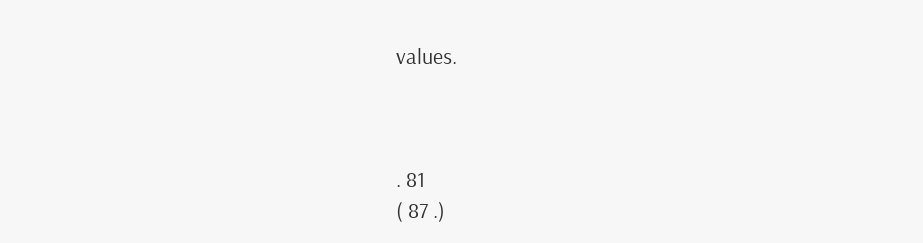values.



. 81
( 87 .)